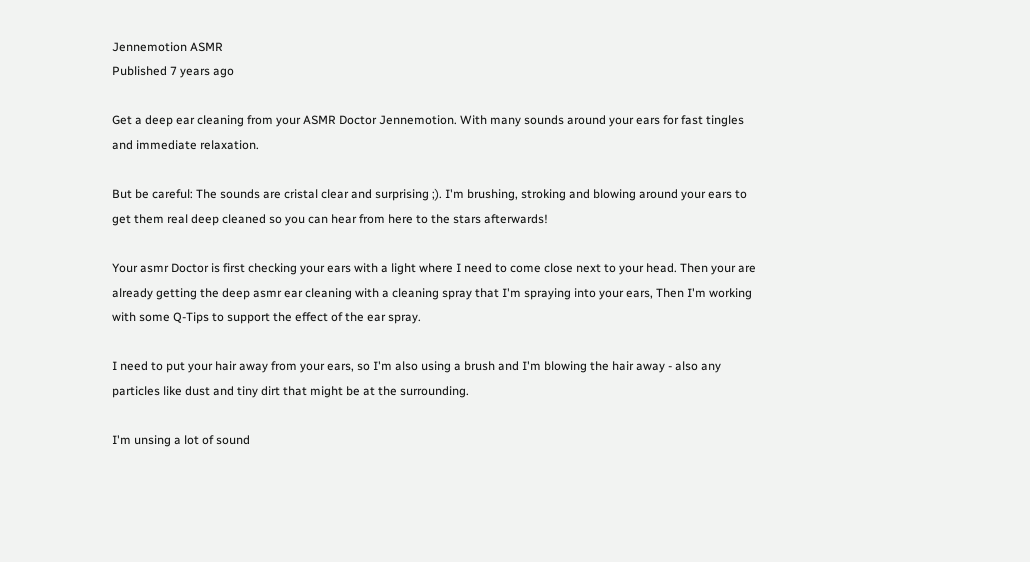Jennemotion ASMR
Published 7 years ago

Get a deep ear cleaning from your ASMR Doctor Jennemotion. With many sounds around your ears for fast tingles and immediate relaxation.

But be careful: The sounds are cristal clear and surprising ;). I'm brushing, stroking and blowing around your ears to get them real deep cleaned so you can hear from here to the stars afterwards!

Your asmr Doctor is first checking your ears with a light where I need to come close next to your head. Then your are already getting the deep asmr ear cleaning with a cleaning spray that I'm spraying into your ears, Then I'm working with some Q-Tips to support the effect of the ear spray.

I need to put your hair away from your ears, so I'm also using a brush and I'm blowing the hair away - also any particles like dust and tiny dirt that might be at the surrounding.

I'm unsing a lot of sound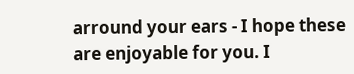arround your ears - I hope these are enjoyable for you. I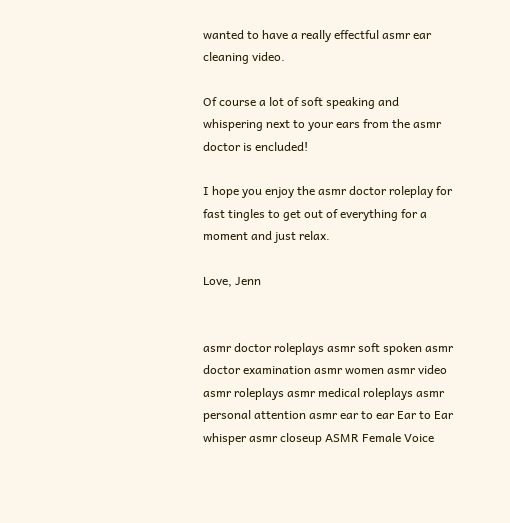wanted to have a really effectful asmr ear cleaning video.

Of course a lot of soft speaking and whispering next to your ears from the asmr doctor is encluded!

I hope you enjoy the asmr doctor roleplay for fast tingles to get out of everything for a moment and just relax.

Love, Jenn


asmr doctor roleplays asmr soft spoken asmr doctor examination asmr women asmr video asmr roleplays asmr medical roleplays asmr personal attention asmr ear to ear Ear to Ear whisper asmr closeup ASMR Female Voice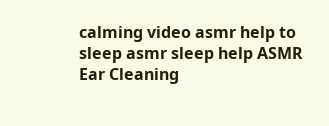calming video asmr help to sleep asmr sleep help ASMR Ear Cleaning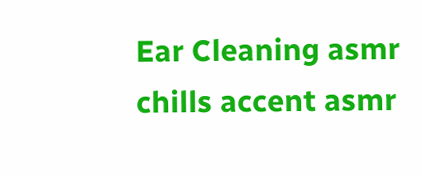Ear Cleaning asmr chills accent asmr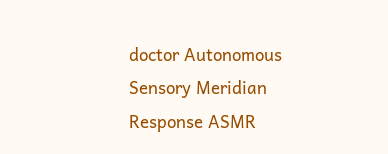doctor Autonomous Sensory Meridian Response ASMR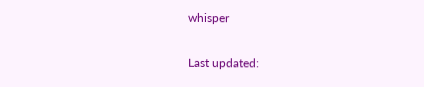whisper

Last updated: